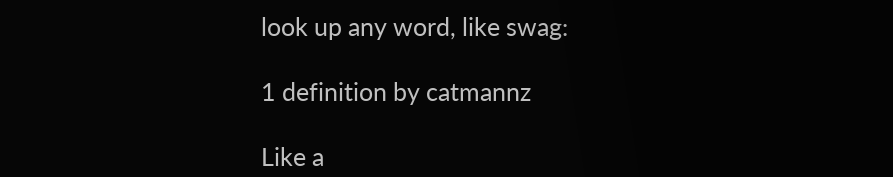look up any word, like swag:

1 definition by catmannz

Like a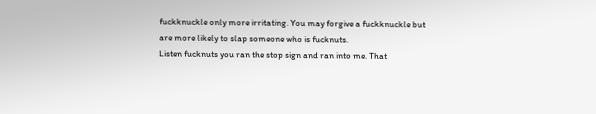fuckknuckle only more irritating. You may forgive a fuckknuckle but are more likely to slap someone who is fucknuts.
Listen fucknuts you ran the stop sign and ran into me. That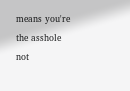means you're the asshole not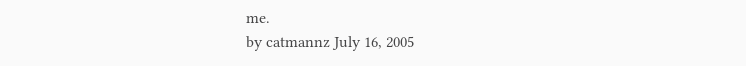me.
by catmannz July 16, 2005